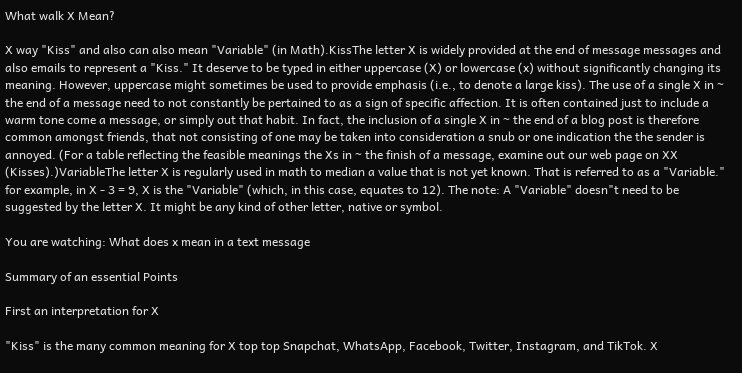What walk X Mean?

X way "Kiss" and also can also mean "Variable" (in Math).KissThe letter X is widely provided at the end of message messages and also emails to represent a "Kiss." It deserve to be typed in either uppercase (X) or lowercase (x) without significantly changing its meaning. However, uppercase might sometimes be used to provide emphasis (i.e., to denote a large kiss). The use of a single X in ~ the end of a message need to not constantly be pertained to as a sign of specific affection. It is often contained just to include a warm tone come a message, or simply out that habit. In fact, the inclusion of a single X in ~ the end of a blog post is therefore common amongst friends, that not consisting of one may be taken into consideration a snub or one indication the the sender is annoyed. (For a table reflecting the feasible meanings the Xs in ~ the finish of a message, examine out our web page on XX (Kisses).)VariableThe letter X is regularly used in math to median a value that is not yet known. That is referred to as a "Variable." for example, in X - 3 = 9, X is the "Variable" (which, in this case, equates to 12). The note: A "Variable" doesn"t need to be suggested by the letter X. It might be any kind of other letter, native or symbol.

You are watching: What does x mean in a text message

Summary of an essential Points

First an interpretation for X

"Kiss" is the many common meaning for X top top Snapchat, WhatsApp, Facebook, Twitter, Instagram, and TikTok. X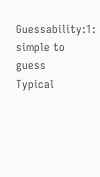Guessability:1: simple to guess
Typical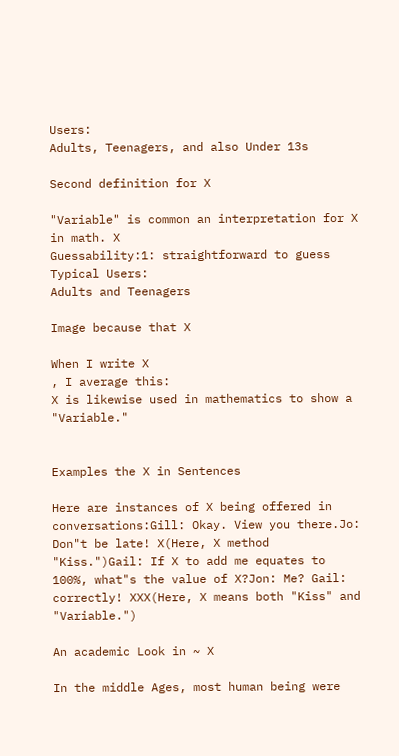Users:
Adults, Teenagers, and also Under 13s

Second definition for X

"Variable" is common an interpretation for X in math. X
Guessability:1: straightforward to guess
Typical Users:
Adults and Teenagers

Image because that X

When I write X
, I average this:
X is likewise used in mathematics to show a "Variable."


Examples the X in Sentences

Here are instances of X being offered in conversations:Gill: Okay. View you there.Jo: Don"t be late! X(Here, X method "Kiss.")Gail: If X to add me equates to 100%, what"s the value of X?Jon: Me? Gail: correctly! XXX(Here, X means both "Kiss" and "Variable.")

An academic Look in ~ X

In the middle Ages, most human being were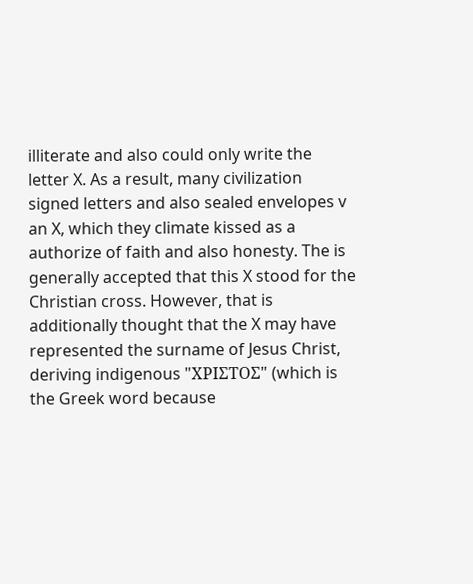illiterate and also could only write the letter X. As a result, many civilization signed letters and also sealed envelopes v an X, which they climate kissed as a authorize of faith and also honesty. The is generally accepted that this X stood for the Christian cross. However, that is additionally thought that the X may have represented the surname of Jesus Christ, deriving indigenous "ΧΡΙΣΤΟΣ" (which is the Greek word because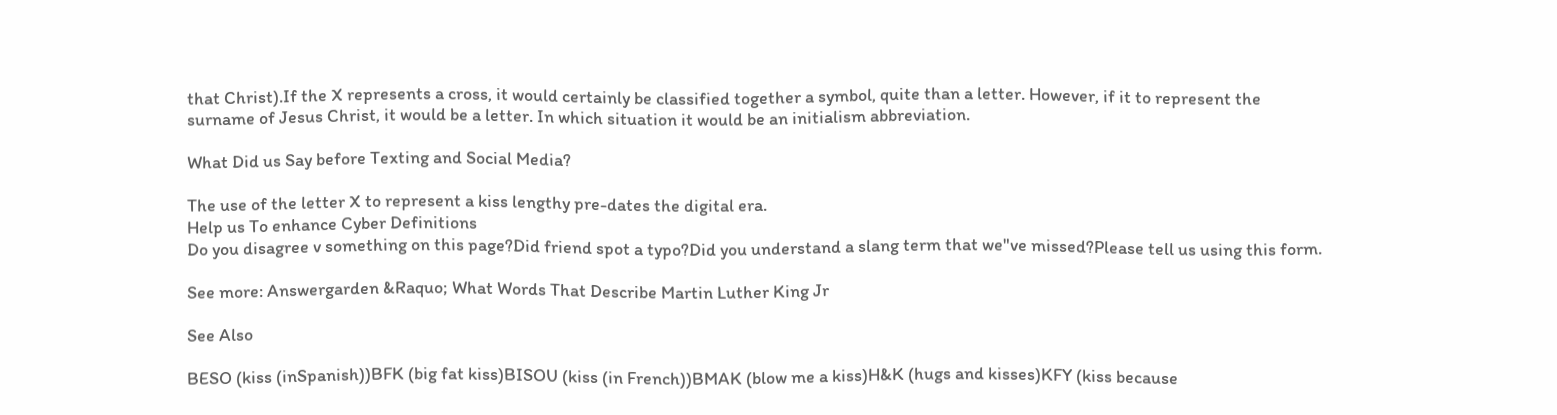that Christ).If the X represents a cross, it would certainly be classified together a symbol, quite than a letter. However, if it to represent the surname of Jesus Christ, it would be a letter. In which situation it would be an initialism abbreviation.

What Did us Say before Texting and Social Media?

The use of the letter X to represent a kiss lengthy pre-dates the digital era.
Help us To enhance Cyber Definitions
Do you disagree v something on this page?Did friend spot a typo?Did you understand a slang term that we"ve missed?Please tell us using this form.

See more: Answergarden &Raquo; What Words That Describe Martin Luther King Jr

See Also

BESO (kiss (inSpanish))BFK (big fat kiss)BISOU (kiss (in French))BMAK (blow me a kiss)H&K (hugs and kisses)KFY (kiss because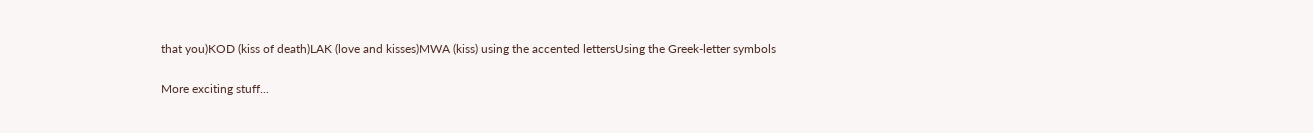that you)KOD (kiss of death)LAK (love and kisses)MWA (kiss) using the accented lettersUsing the Greek-letter symbols

More exciting stuff...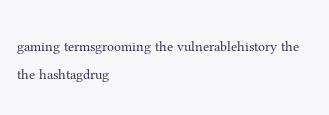gaming termsgrooming the vulnerablehistory the the hashtagdrug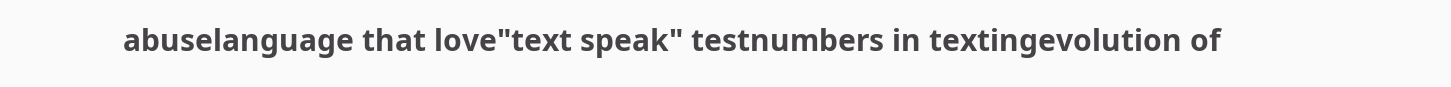abuselanguage that love"text speak" testnumbers in textingevolution of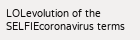LOLevolution of the SELFIEcoronavirus terms